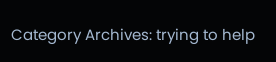Category Archives: trying to help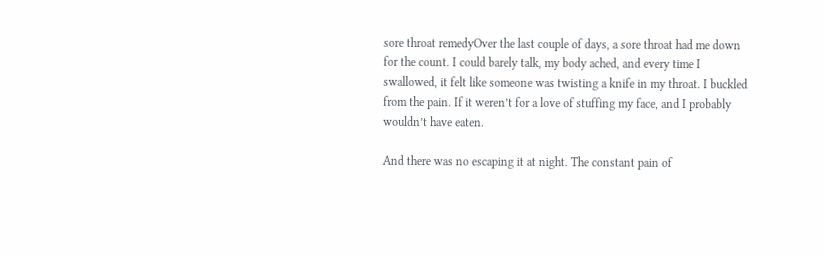sore throat remedyOver the last couple of days, a sore throat had me down for the count. I could barely talk, my body ached, and every time I swallowed, it felt like someone was twisting a knife in my throat. I buckled from the pain. If it weren’t for a love of stuffing my face, and I probably wouldn’t have eaten.

And there was no escaping it at night. The constant pain of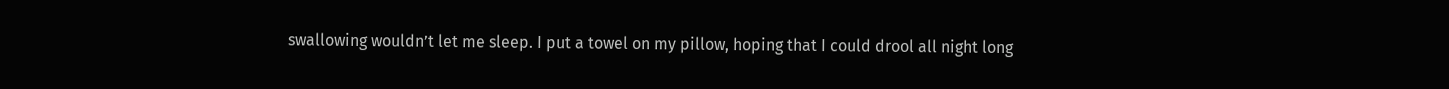swallowing wouldn’t let me sleep. I put a towel on my pillow, hoping that I could drool all night long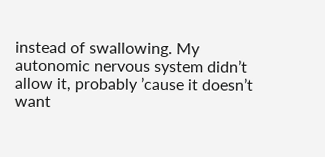instead of swallowing. My autonomic nervous system didn’t allow it, probably ’cause it doesn’t want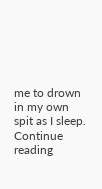me to drown in my own spit as I sleep.  Continue reading